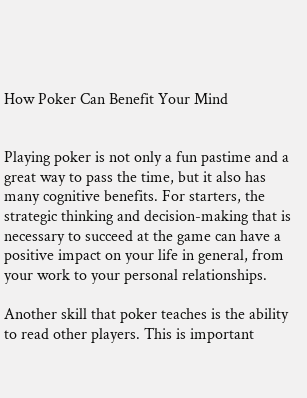How Poker Can Benefit Your Mind


Playing poker is not only a fun pastime and a great way to pass the time, but it also has many cognitive benefits. For starters, the strategic thinking and decision-making that is necessary to succeed at the game can have a positive impact on your life in general, from your work to your personal relationships.

Another skill that poker teaches is the ability to read other players. This is important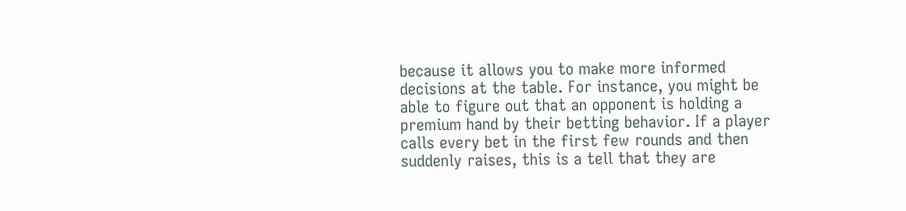because it allows you to make more informed decisions at the table. For instance, you might be able to figure out that an opponent is holding a premium hand by their betting behavior. If a player calls every bet in the first few rounds and then suddenly raises, this is a tell that they are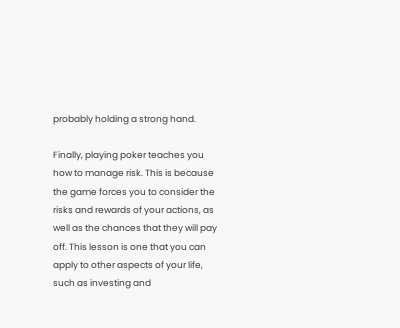probably holding a strong hand.

Finally, playing poker teaches you how to manage risk. This is because the game forces you to consider the risks and rewards of your actions, as well as the chances that they will pay off. This lesson is one that you can apply to other aspects of your life, such as investing and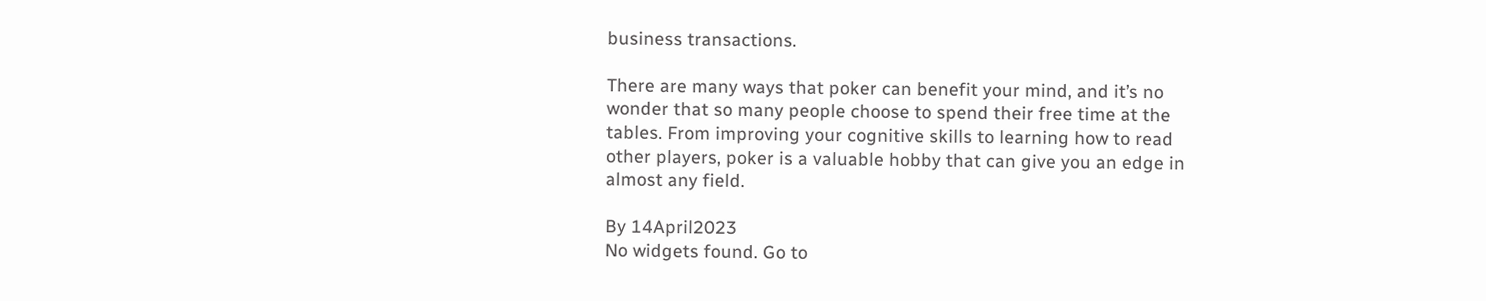business transactions.

There are many ways that poker can benefit your mind, and it’s no wonder that so many people choose to spend their free time at the tables. From improving your cognitive skills to learning how to read other players, poker is a valuable hobby that can give you an edge in almost any field.

By 14April2023
No widgets found. Go to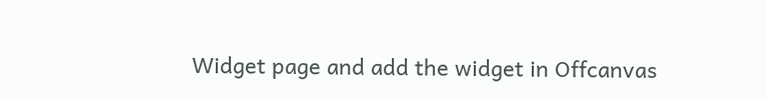Widget page and add the widget in Offcanvas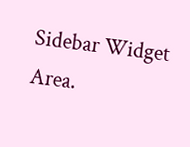Sidebar Widget Area.